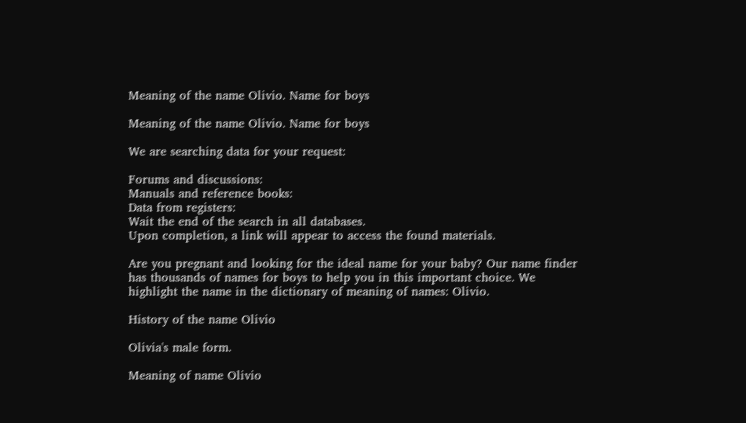Meaning of the name Olivio. Name for boys

Meaning of the name Olivio. Name for boys

We are searching data for your request:

Forums and discussions:
Manuals and reference books:
Data from registers:
Wait the end of the search in all databases.
Upon completion, a link will appear to access the found materials.

Are you pregnant and looking for the ideal name for your baby? Our name finder has thousands of names for boys to help you in this important choice. We highlight the name in the dictionary of meaning of names: Olivio.

History of the name Olivio

Olivia's male form.

Meaning of name Olivio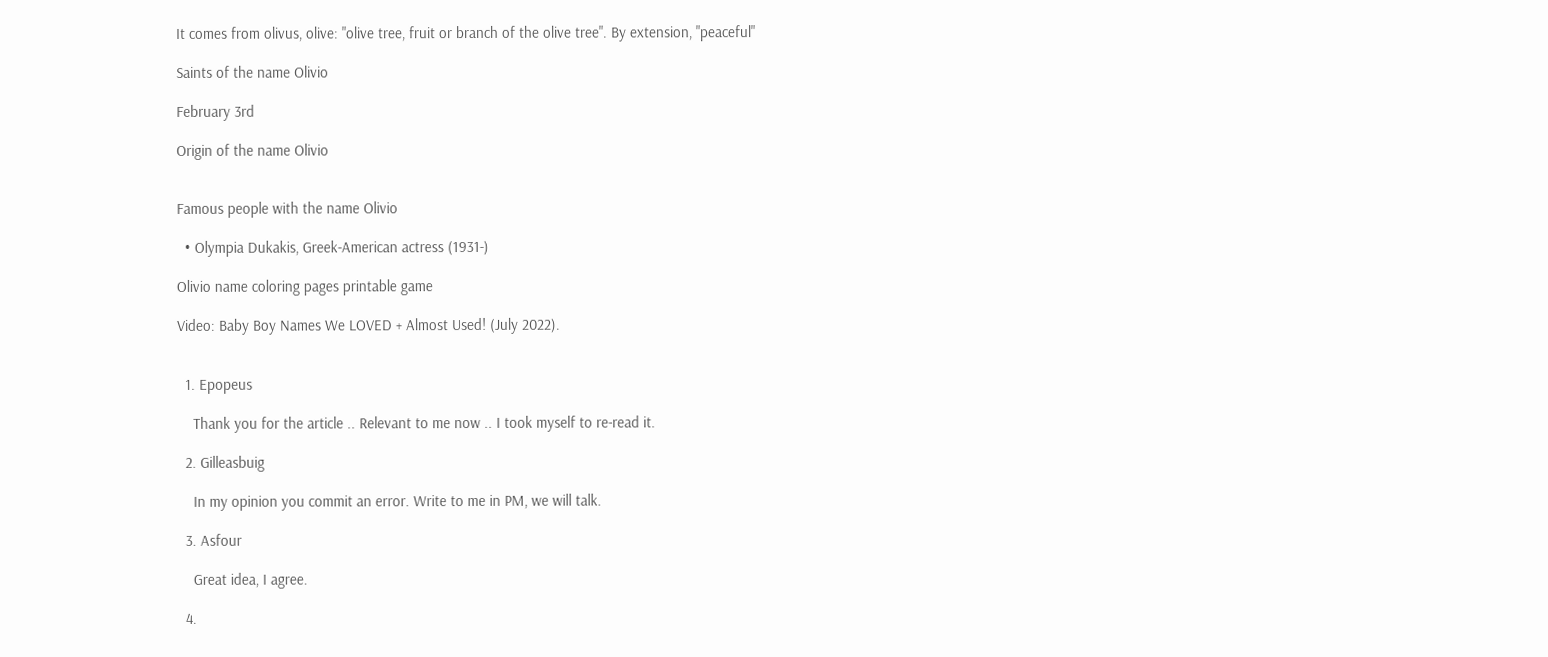It comes from olivus, olive: "olive tree, fruit or branch of the olive tree". By extension, "peaceful"

Saints of the name Olivio

February 3rd

Origin of the name Olivio


Famous people with the name Olivio

  • Olympia Dukakis, Greek-American actress (1931-)

Olivio name coloring pages printable game

Video: Baby Boy Names We LOVED + Almost Used! (July 2022).


  1. Epopeus

    Thank you for the article .. Relevant to me now .. I took myself to re-read it.

  2. Gilleasbuig

    In my opinion you commit an error. Write to me in PM, we will talk.

  3. Asfour

    Great idea, I agree.

  4.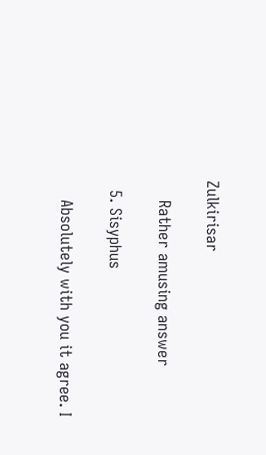Zulkirisar

    Rather amusing answer

  5. Sisyphus

    Absolutely with you it agree. I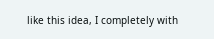like this idea, I completely with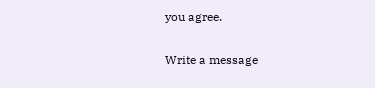you agree.

Write a message